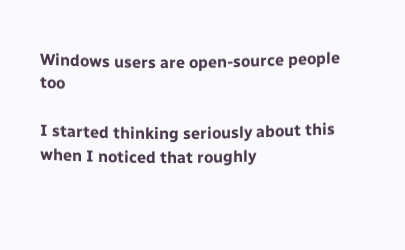Windows users are open-source people too

I started thinking seriously about this when I noticed that roughly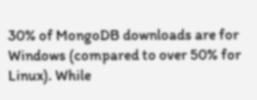30% of MongoDB downloads are for Windows (compared to over 50% for Linux). While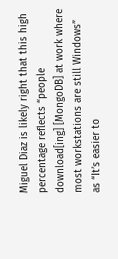Miguel Diaz is likely right that this high percentage reflects “people download[ing] [MongoDB] at work where most workstations are still Windows” as “It’s easier to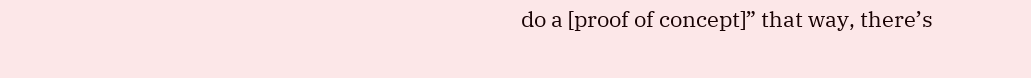do a [proof of concept]” that way, there’s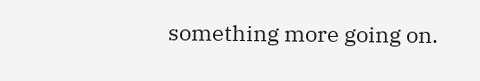something more going on.